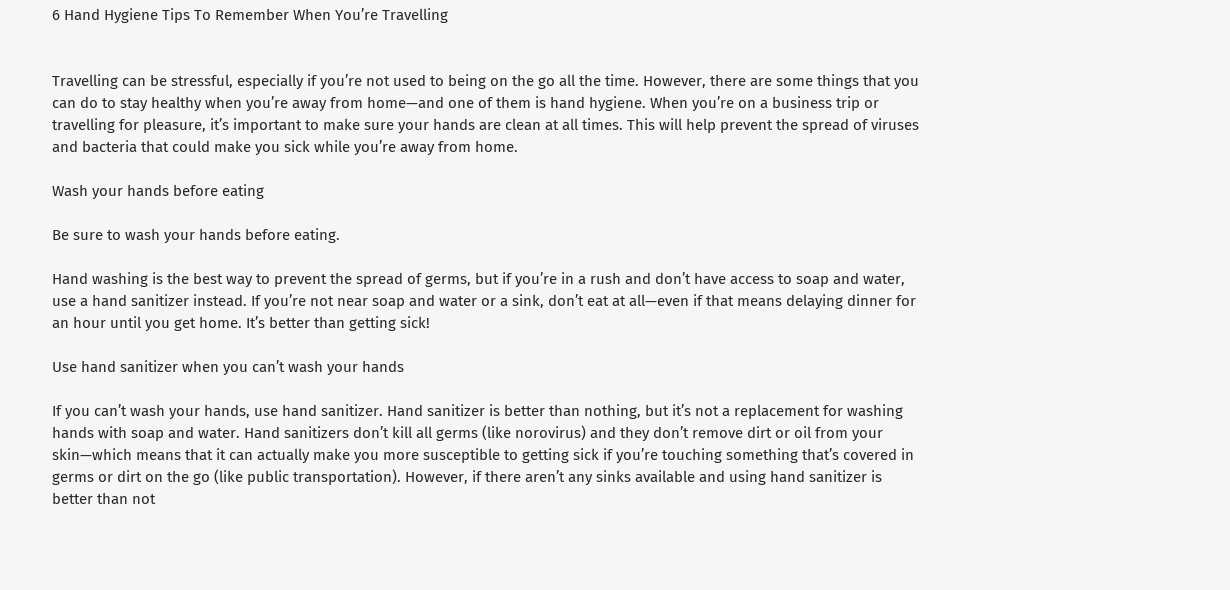6 Hand Hygiene Tips To Remember When You’re Travelling


Travelling can be stressful, especially if you’re not used to being on the go all the time. However, there are some things that you can do to stay healthy when you’re away from home—and one of them is hand hygiene. When you’re on a business trip or travelling for pleasure, it’s important to make sure your hands are clean at all times. This will help prevent the spread of viruses and bacteria that could make you sick while you’re away from home.

Wash your hands before eating

Be sure to wash your hands before eating.

Hand washing is the best way to prevent the spread of germs, but if you’re in a rush and don’t have access to soap and water, use a hand sanitizer instead. If you’re not near soap and water or a sink, don’t eat at all—even if that means delaying dinner for an hour until you get home. It’s better than getting sick!

Use hand sanitizer when you can’t wash your hands

If you can’t wash your hands, use hand sanitizer. Hand sanitizer is better than nothing, but it’s not a replacement for washing hands with soap and water. Hand sanitizers don’t kill all germs (like norovirus) and they don’t remove dirt or oil from your skin—which means that it can actually make you more susceptible to getting sick if you’re touching something that’s covered in germs or dirt on the go (like public transportation). However, if there aren’t any sinks available and using hand sanitizer is better than not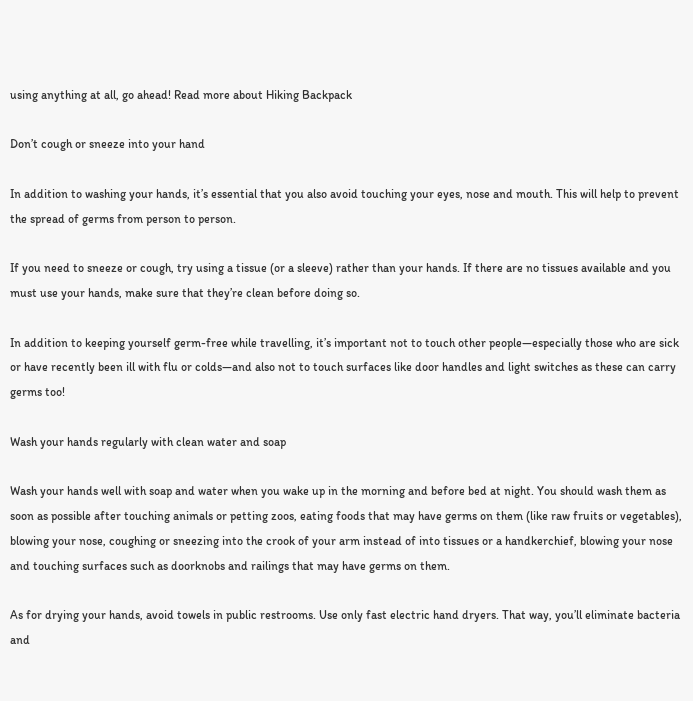using anything at all, go ahead! Read more about Hiking Backpack

Don’t cough or sneeze into your hand

In addition to washing your hands, it’s essential that you also avoid touching your eyes, nose and mouth. This will help to prevent the spread of germs from person to person.

If you need to sneeze or cough, try using a tissue (or a sleeve) rather than your hands. If there are no tissues available and you must use your hands, make sure that they’re clean before doing so.

In addition to keeping yourself germ-free while travelling, it’s important not to touch other people—especially those who are sick or have recently been ill with flu or colds—and also not to touch surfaces like door handles and light switches as these can carry germs too!

Wash your hands regularly with clean water and soap

Wash your hands well with soap and water when you wake up in the morning and before bed at night. You should wash them as soon as possible after touching animals or petting zoos, eating foods that may have germs on them (like raw fruits or vegetables), blowing your nose, coughing or sneezing into the crook of your arm instead of into tissues or a handkerchief, blowing your nose and touching surfaces such as doorknobs and railings that may have germs on them.

As for drying your hands, avoid towels in public restrooms. Use only fast electric hand dryers. That way, you’ll eliminate bacteria and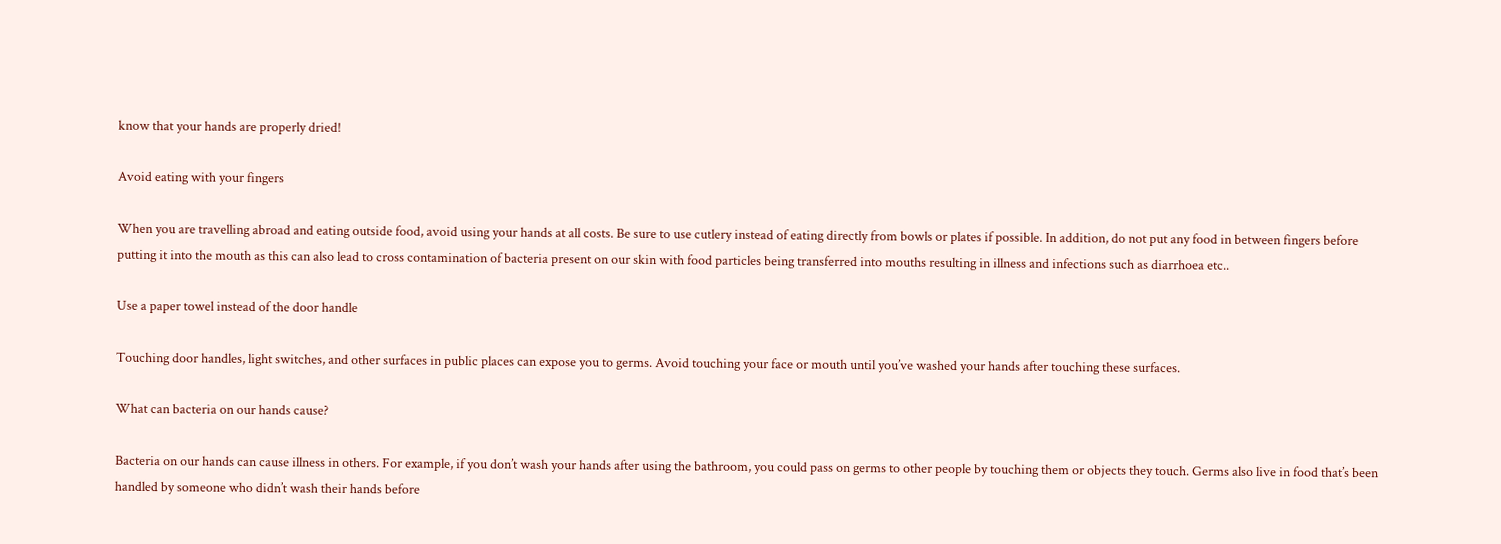know that your hands are properly dried!

Avoid eating with your fingers

When you are travelling abroad and eating outside food, avoid using your hands at all costs. Be sure to use cutlery instead of eating directly from bowls or plates if possible. In addition, do not put any food in between fingers before putting it into the mouth as this can also lead to cross contamination of bacteria present on our skin with food particles being transferred into mouths resulting in illness and infections such as diarrhoea etc..

Use a paper towel instead of the door handle

Touching door handles, light switches, and other surfaces in public places can expose you to germs. Avoid touching your face or mouth until you’ve washed your hands after touching these surfaces.

What can bacteria on our hands cause?

Bacteria on our hands can cause illness in others. For example, if you don’t wash your hands after using the bathroom, you could pass on germs to other people by touching them or objects they touch. Germs also live in food that’s been handled by someone who didn’t wash their hands before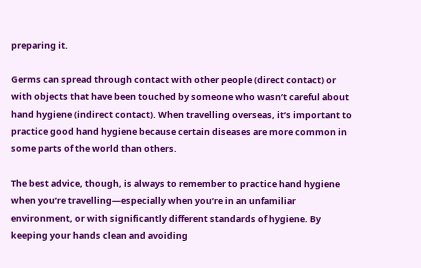preparing it.

Germs can spread through contact with other people (direct contact) or with objects that have been touched by someone who wasn’t careful about hand hygiene (indirect contact). When travelling overseas, it’s important to practice good hand hygiene because certain diseases are more common in some parts of the world than others.

The best advice, though, is always to remember to practice hand hygiene when you’re travelling—especially when you’re in an unfamiliar environment, or with significantly different standards of hygiene. By keeping your hands clean and avoiding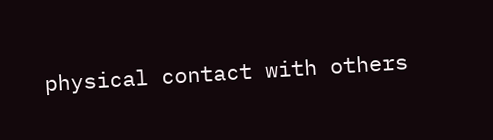physical contact with others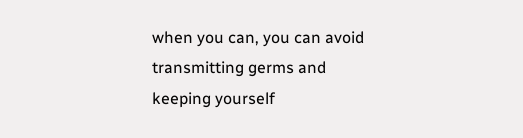when you can, you can avoid transmitting germs and keeping yourself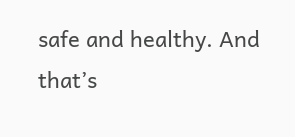safe and healthy. And that’s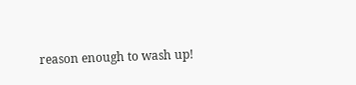reason enough to wash up!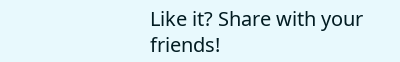Like it? Share with your friends!